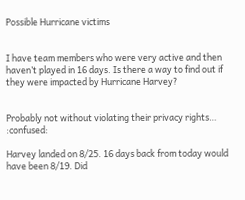Possible Hurricane victims


I have team members who were very active and then haven’t played in 16 days. Is there a way to find out if they were impacted by Hurricane Harvey?


Probably not without violating their privacy rights… :confused:

Harvey landed on 8/25. 16 days back from today would have been 8/19. Did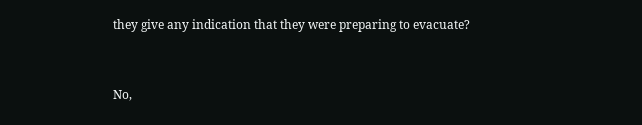they give any indication that they were preparing to evacuate?


No,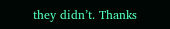they didn’t. Thanks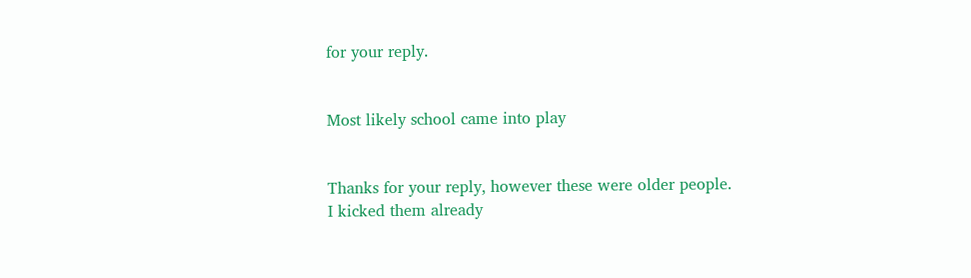for your reply.


Most likely school came into play


Thanks for your reply, however these were older people.
I kicked them already